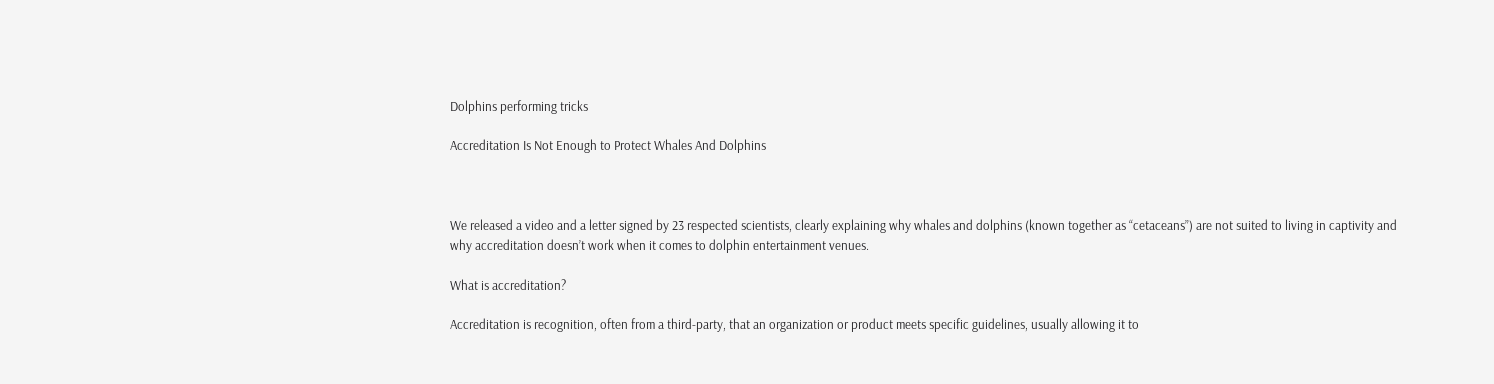Dolphins performing tricks

Accreditation Is Not Enough to Protect Whales And Dolphins



We released a video and a letter signed by 23 respected scientists, clearly explaining why whales and dolphins (known together as “cetaceans”) are not suited to living in captivity and why accreditation doesn’t work when it comes to dolphin entertainment venues.

What is accreditation?

Accreditation is recognition, often from a third-party, that an organization or product meets specific guidelines, usually allowing it to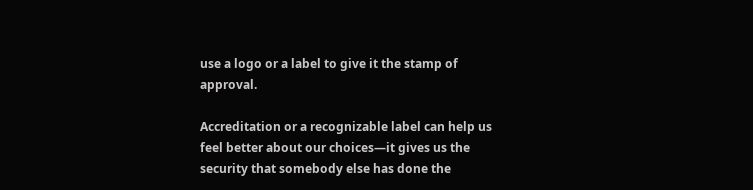use a logo or a label to give it the stamp of approval.

Accreditation or a recognizable label can help us feel better about our choices—it gives us the security that somebody else has done the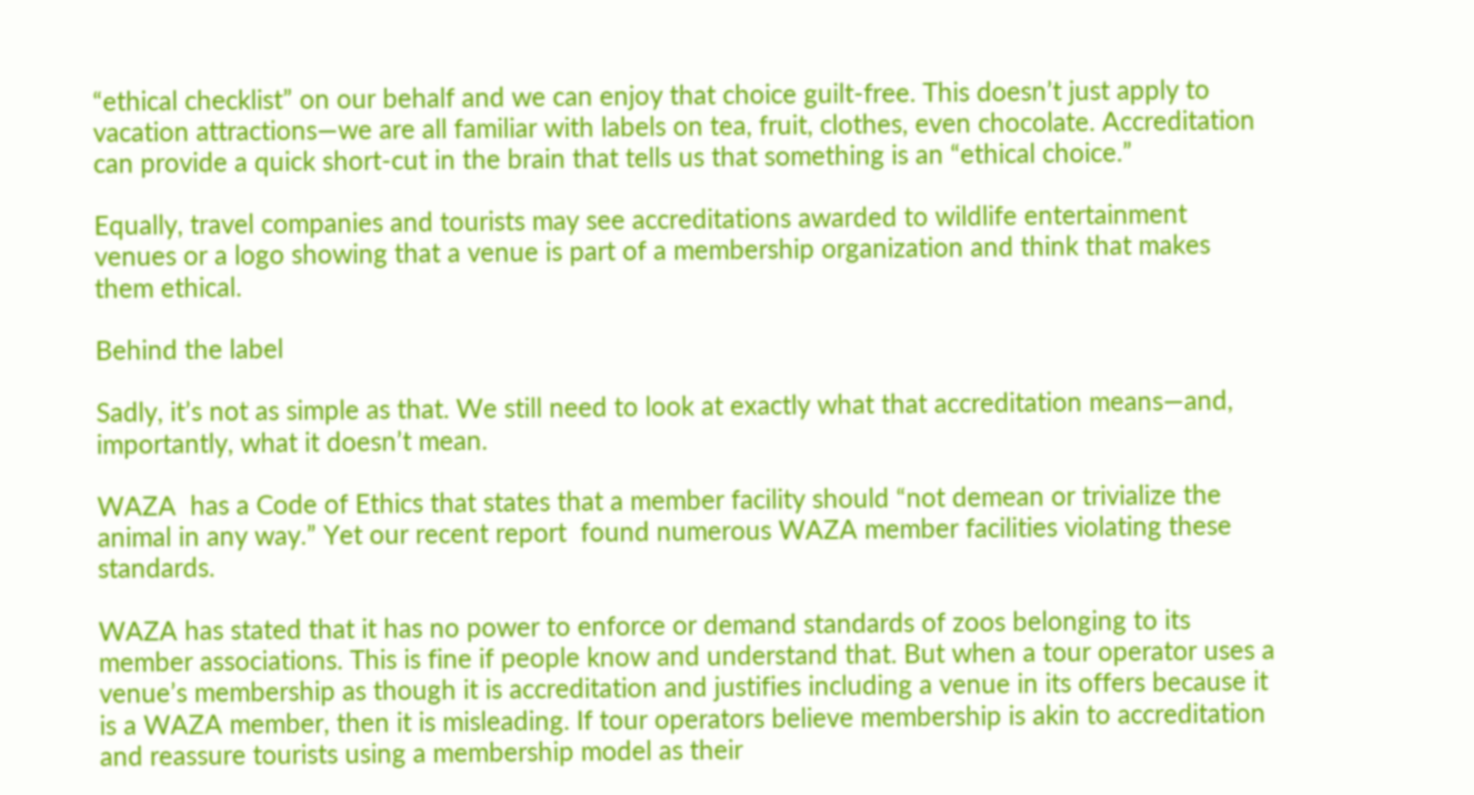“ethical checklist” on our behalf and we can enjoy that choice guilt-free. This doesn’t just apply to vacation attractions—we are all familiar with labels on tea, fruit, clothes, even chocolate. Accreditation can provide a quick short-cut in the brain that tells us that something is an “ethical choice.”

Equally, travel companies and tourists may see accreditations awarded to wildlife entertainment venues or a logo showing that a venue is part of a membership organization and think that makes them ethical.

Behind the label

Sadly, it’s not as simple as that. We still need to look at exactly what that accreditation means—and, importantly, what it doesn’t mean.

WAZA  has a Code of Ethics that states that a member facility should “not demean or trivialize the animal in any way.” Yet our recent report  found numerous WAZA member facilities violating these standards.

WAZA has stated that it has no power to enforce or demand standards of zoos belonging to its member associations. This is fine if people know and understand that. But when a tour operator uses a venue’s membership as though it is accreditation and justifies including a venue in its offers because it is a WAZA member, then it is misleading. If tour operators believe membership is akin to accreditation and reassure tourists using a membership model as their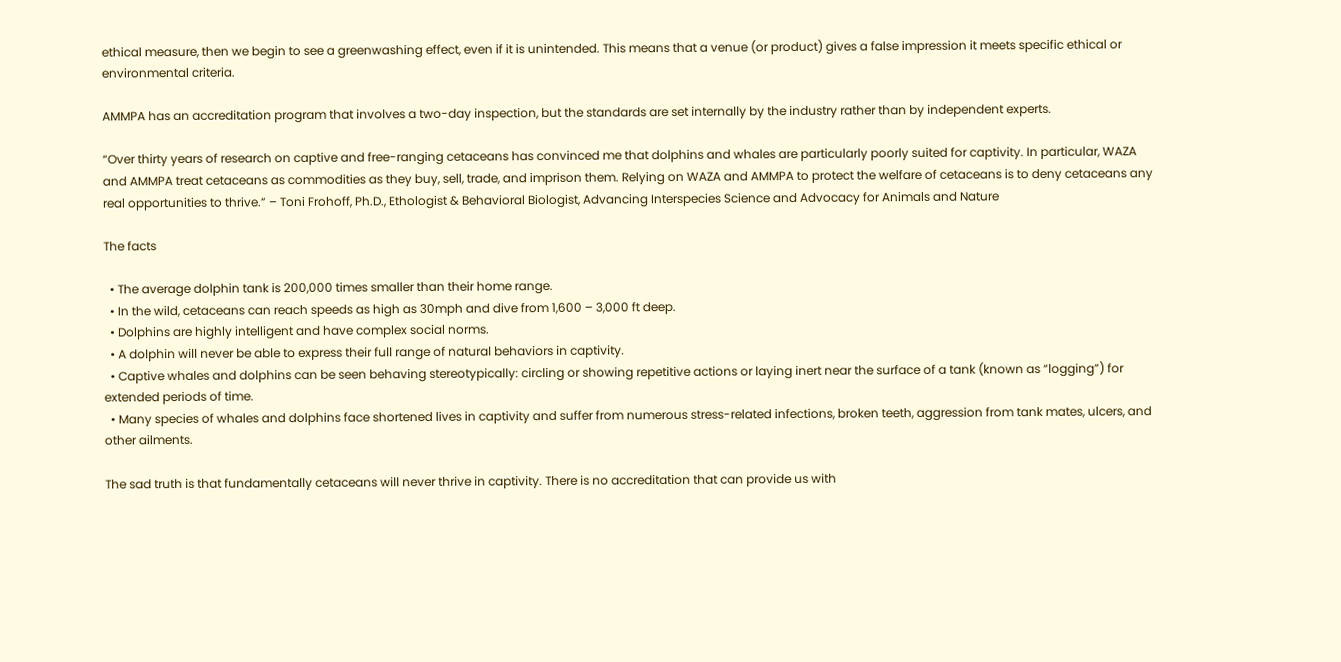ethical measure, then we begin to see a greenwashing effect, even if it is unintended. This means that a venue (or product) gives a false impression it meets specific ethical or environmental criteria.

AMMPA has an accreditation program that involves a two-day inspection, but the standards are set internally by the industry rather than by independent experts.

“Over thirty years of research on captive and free-ranging cetaceans has convinced me that dolphins and whales are particularly poorly suited for captivity. In particular, WAZA and AMMPA treat cetaceans as commodities as they buy, sell, trade, and imprison them. Relying on WAZA and AMMPA to protect the welfare of cetaceans is to deny cetaceans any real opportunities to thrive.” – Toni Frohoff, Ph.D., Ethologist & Behavioral Biologist, Advancing Interspecies Science and Advocacy for Animals and Nature

The facts

  • The average dolphin tank is 200,000 times smaller than their home range.
  • In the wild, cetaceans can reach speeds as high as 30mph and dive from 1,600 – 3,000 ft deep.
  • Dolphins are highly intelligent and have complex social norms.
  • A dolphin will never be able to express their full range of natural behaviors in captivity.
  • Captive whales and dolphins can be seen behaving stereotypically: circling or showing repetitive actions or laying inert near the surface of a tank (known as “logging”) for extended periods of time.
  • Many species of whales and dolphins face shortened lives in captivity and suffer from numerous stress-related infections, broken teeth, aggression from tank mates, ulcers, and other ailments.

The sad truth is that fundamentally cetaceans will never thrive in captivity. There is no accreditation that can provide us with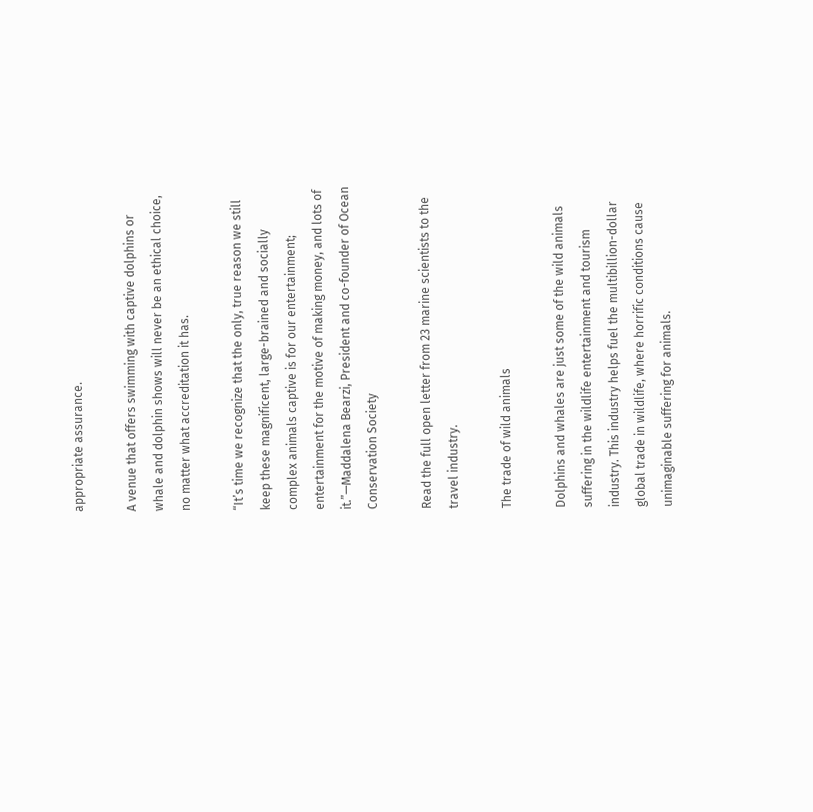appropriate assurance.

A venue that offers swimming with captive dolphins or whale and dolphin shows will never be an ethical choice, no matter what accreditation it has.

“It’s time we recognize that the only, true reason we still keep these magnificent, large-brained and socially complex animals captive is for our entertainment; entertainment for the motive of making money, and lots of it.”—Maddalena Bearzi, President and co-founder of Ocean Conservation Society

Read the full open letter from 23 marine scientists to the travel industry.

The trade of wild animals

Dolphins and whales are just some of the wild animals suffering in the wildlife entertainment and tourism industry. This industry helps fuel the multibillion-dollar global trade in wildlife, where horrific conditions cause unimaginable suffering for animals.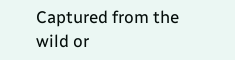Captured from the wild or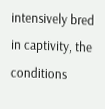intensively bred in captivity, the conditions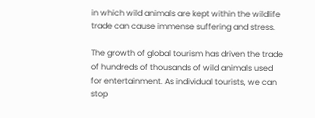in which wild animals are kept within the wildlife trade can cause immense suffering and stress.

The growth of global tourism has driven the trade of hundreds of thousands of wild animals used for entertainment. As individual tourists, we can stop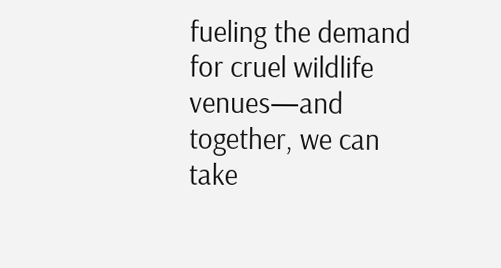fueling the demand for cruel wildlife venues—and together, we can take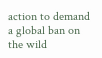action to demand a global ban on the wild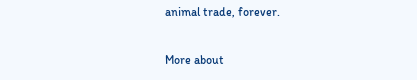animal trade, forever.

More about